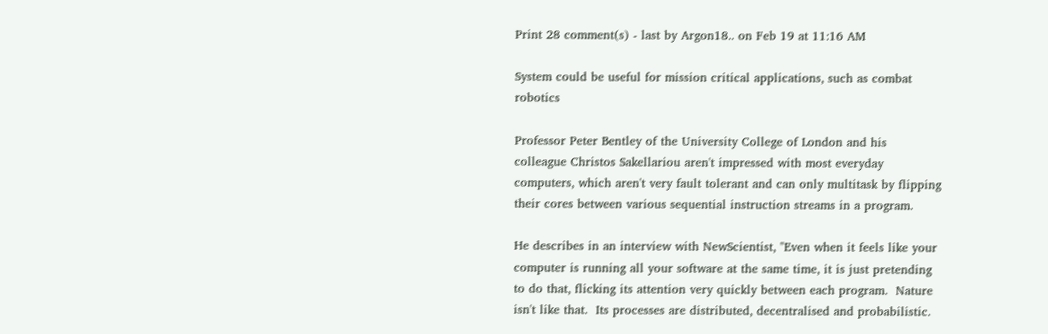Print 28 comment(s) - last by Argon18.. on Feb 19 at 11:16 AM

System could be useful for mission critical applications, such as combat robotics

Professor Peter Bentley of the University College of London and his colleague Christos Sakellariou aren't impressed with most everyday computers, which aren't very fault tolerant and can only multitask by flipping their cores between various sequential instruction streams in a program.

He describes in an interview with NewScientist, "Even when it feels like your computer is running all your software at the same time, it is just pretending to do that, flicking its attention very quickly between each program.  Nature isn't like that.  Its processes are distributed, decentralised and probabilistic.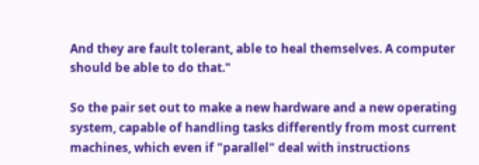And they are fault tolerant, able to heal themselves. A computer should be able to do that."

So the pair set out to make a new hardware and a new operating system, capable of handling tasks differently from most current machines, which even if "parallel" deal with instructions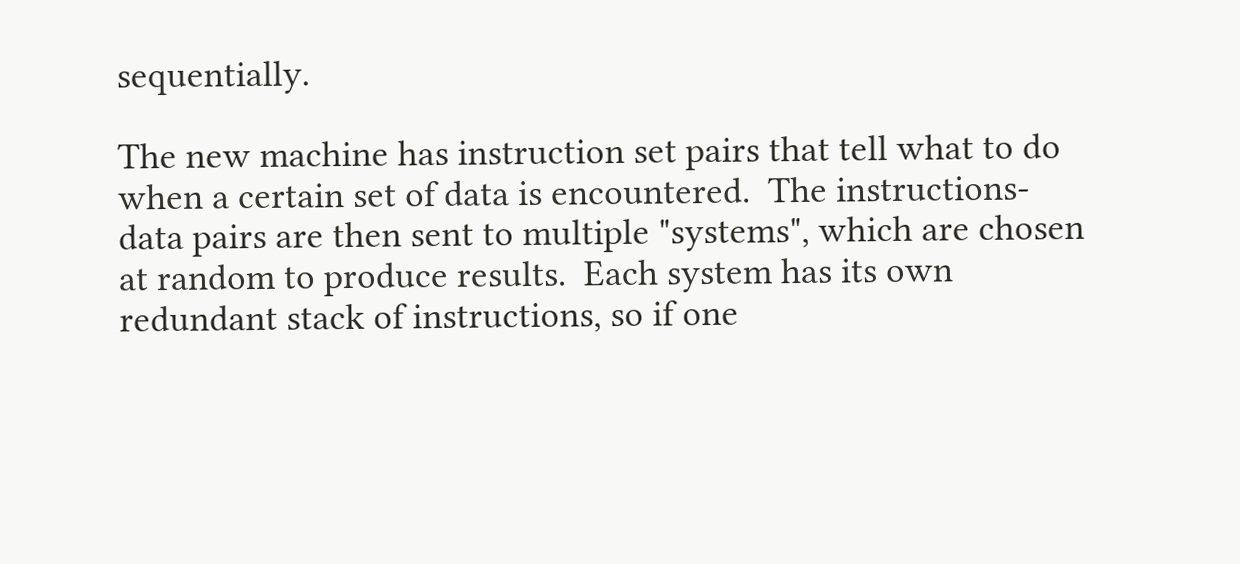sequentially.

The new machine has instruction set pairs that tell what to do when a certain set of data is encountered.  The instructions-data pairs are then sent to multiple "systems", which are chosen at random to produce results.  Each system has its own redundant stack of instructions, so if one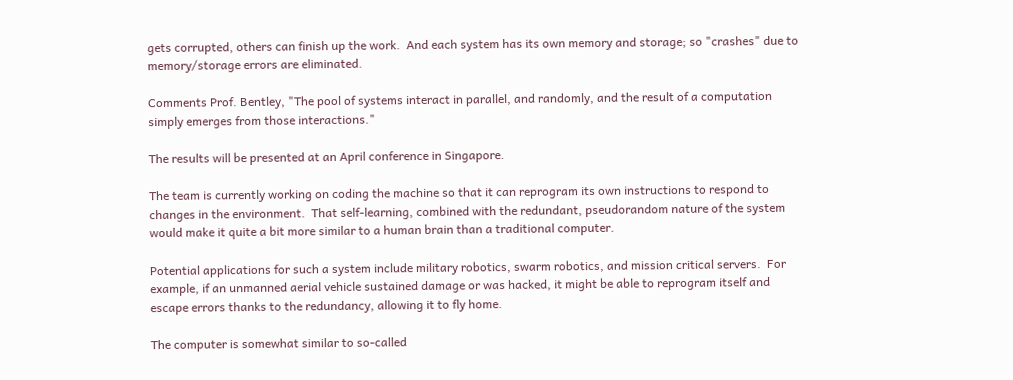gets corrupted, others can finish up the work.  And each system has its own memory and storage; so "crashes" due to memory/storage errors are eliminated.

Comments Prof. Bentley, "The pool of systems interact in parallel, and randomly, and the result of a computation simply emerges from those interactions."

The results will be presented at an April conference in Singapore.

The team is currently working on coding the machine so that it can reprogram its own instructions to respond to changes in the environment.  That self-learning, combined with the redundant, pseudorandom nature of the system would make it quite a bit more similar to a human brain than a traditional computer.

Potential applications for such a system include military robotics, swarm robotics, and mission critical servers.  For example, if an unmanned aerial vehicle sustained damage or was hacked, it might be able to reprogram itself and escape errors thanks to the redundancy, allowing it to fly home.

The computer is somewhat similar to so-called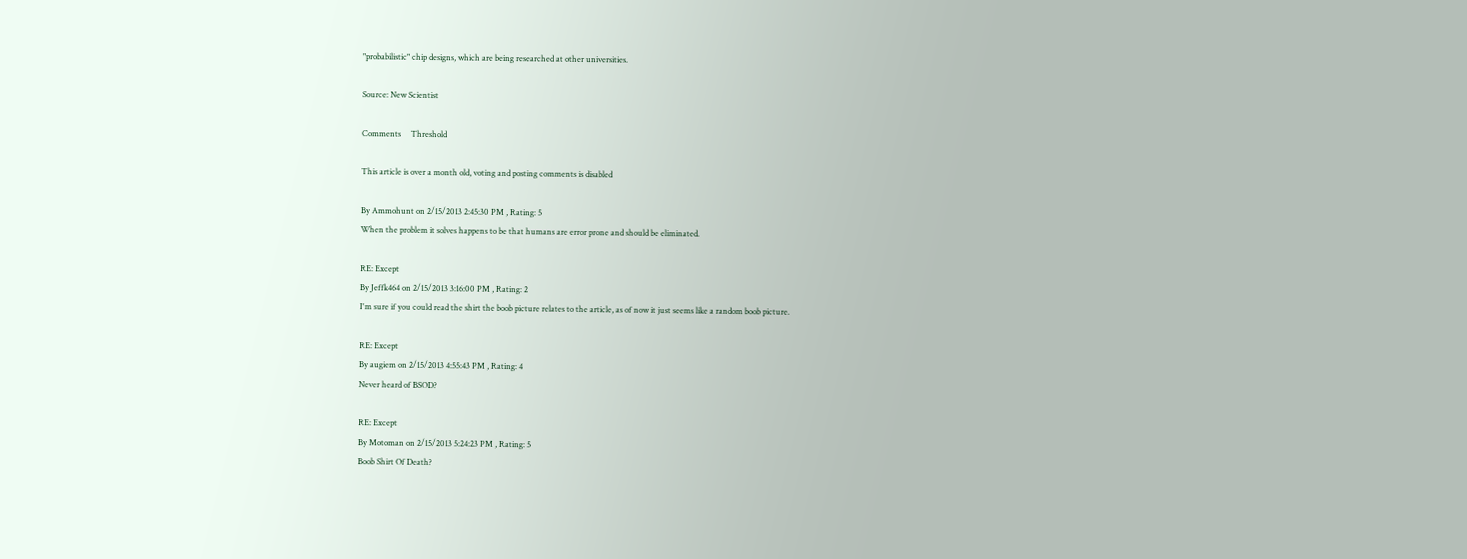"probabilistic" chip designs, which are being researched at other universities.

Source: New Scientist

Comments     Threshold

This article is over a month old, voting and posting comments is disabled

By Ammohunt on 2/15/2013 2:45:30 PM , Rating: 5
When the problem it solves happens to be that humans are error prone and should be eliminated.

RE: Except
By Jeffk464 on 2/15/2013 3:16:00 PM , Rating: 2
I'm sure if you could read the shirt the boob picture relates to the article, as of now it just seems like a random boob picture.

RE: Except
By augiem on 2/15/2013 4:55:43 PM , Rating: 4
Never heard of BSOD?

RE: Except
By Motoman on 2/15/2013 5:24:23 PM , Rating: 5
Boob Shirt Of Death?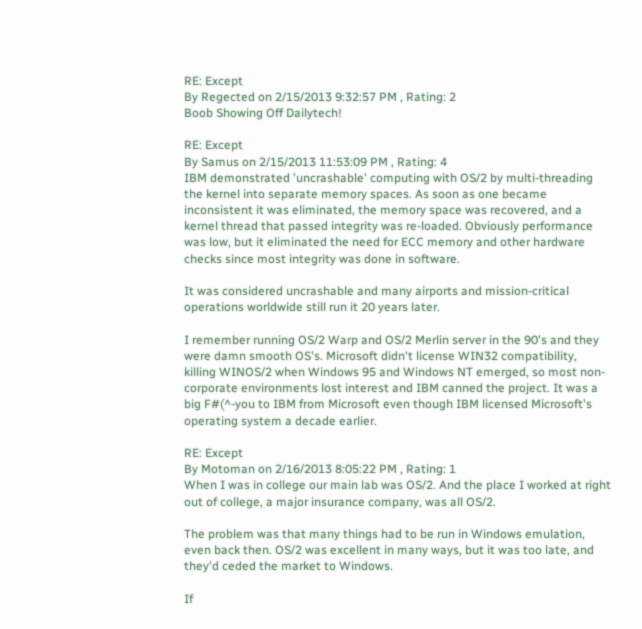RE: Except
By Regected on 2/15/2013 9:32:57 PM , Rating: 2
Boob Showing Off Dailytech!

RE: Except
By Samus on 2/15/2013 11:53:09 PM , Rating: 4
IBM demonstrated 'uncrashable' computing with OS/2 by multi-threading the kernel into separate memory spaces. As soon as one became inconsistent it was eliminated, the memory space was recovered, and a kernel thread that passed integrity was re-loaded. Obviously performance was low, but it eliminated the need for ECC memory and other hardware checks since most integrity was done in software.

It was considered uncrashable and many airports and mission-critical operations worldwide still run it 20 years later.

I remember running OS/2 Warp and OS/2 Merlin server in the 90's and they were damn smooth OS's. Microsoft didn't license WIN32 compatibility, killing WINOS/2 when Windows 95 and Windows NT emerged, so most non-corporate environments lost interest and IBM canned the project. It was a big F#(^-you to IBM from Microsoft even though IBM licensed Microsoft's operating system a decade earlier.

RE: Except
By Motoman on 2/16/2013 8:05:22 PM , Rating: 1
When I was in college our main lab was OS/2. And the place I worked at right out of college, a major insurance company, was all OS/2.

The problem was that many things had to be run in Windows emulation, even back then. OS/2 was excellent in many ways, but it was too late, and they'd ceded the market to Windows.

If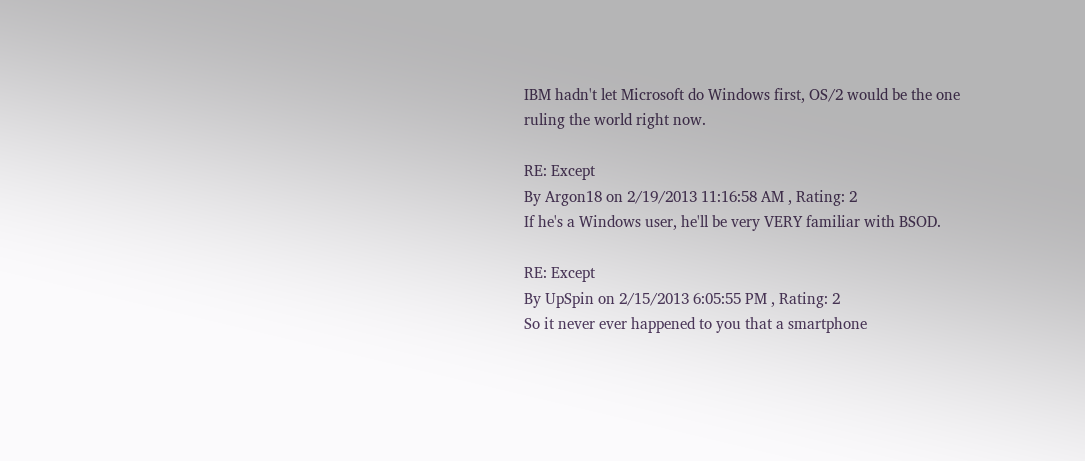IBM hadn't let Microsoft do Windows first, OS/2 would be the one ruling the world right now.

RE: Except
By Argon18 on 2/19/2013 11:16:58 AM , Rating: 2
If he's a Windows user, he'll be very VERY familiar with BSOD.

RE: Except
By UpSpin on 2/15/2013 6:05:55 PM , Rating: 2
So it never ever happened to you that a smartphone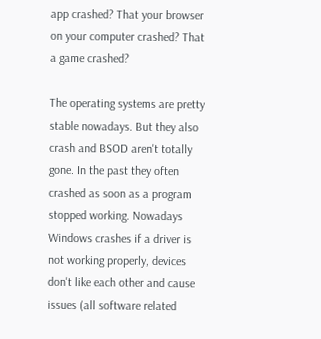app crashed? That your browser on your computer crashed? That a game crashed?

The operating systems are pretty stable nowadays. But they also crash and BSOD aren't totally gone. In the past they often crashed as soon as a program stopped working. Nowadays Windows crashes if a driver is not working properly, devices don't like each other and cause issues (all software related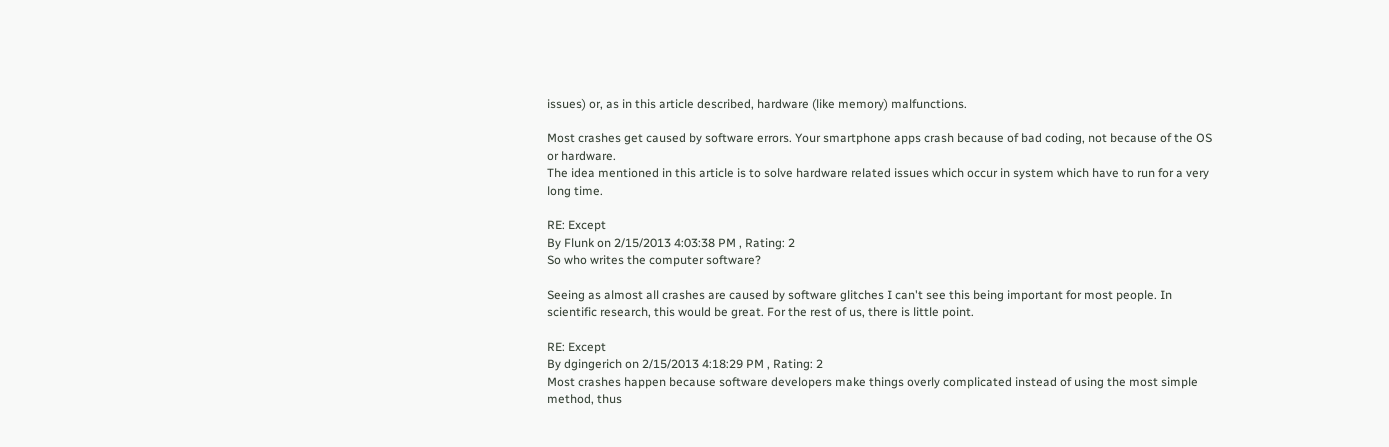issues) or, as in this article described, hardware (like memory) malfunctions.

Most crashes get caused by software errors. Your smartphone apps crash because of bad coding, not because of the OS or hardware.
The idea mentioned in this article is to solve hardware related issues which occur in system which have to run for a very long time.

RE: Except
By Flunk on 2/15/2013 4:03:38 PM , Rating: 2
So who writes the computer software?

Seeing as almost all crashes are caused by software glitches I can't see this being important for most people. In scientific research, this would be great. For the rest of us, there is little point.

RE: Except
By dgingerich on 2/15/2013 4:18:29 PM , Rating: 2
Most crashes happen because software developers make things overly complicated instead of using the most simple method, thus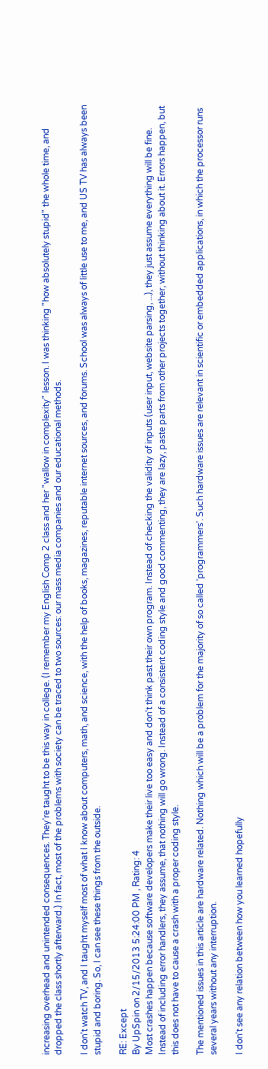increasing overhead and unintended consequences. They're taught to be this way in college. (I remember my English Comp 2 class and her "wallow in complexity" lesson. I was thinking "how absolutely stupid" the whole time, and dropped the class shortly afterward.) In fact, most of the problems with society can be traced to two sources: our mass media companies and our educational methods.

I don't watch TV, and I taught myself most of what I know about computers, math, and science, with the help of books, magazines, reputable internet sources, and forums. School was always of little use to me, and US TV has always been stupid and boring. So, I can see these things from the outside.

RE: Except
By UpSpin on 2/15/2013 5:24:00 PM , Rating: 4
Most crashes happen because software developers make their live too easy and don't think past their own program. Instead of checking the validity of inputs (user input, website parsing, ...), they just assume everything will be fine. Instead of including error handlers, they assume, that nothing will go wrong. Instead of a consistent coding style and good commenting, they are lazy, paste parts from other projects together, without thinking about it. Errors happen, but this does not have to cause a crash with a proper coding style.

The mentioned issues in this article are hardware related. Nothing which will be a problem for the majority of so called 'programmers'. Such hardware issues are relevant in scientific or embedded applications, in which the processor runs several years without any interruption.

I don't see any relation between how you learned hopefully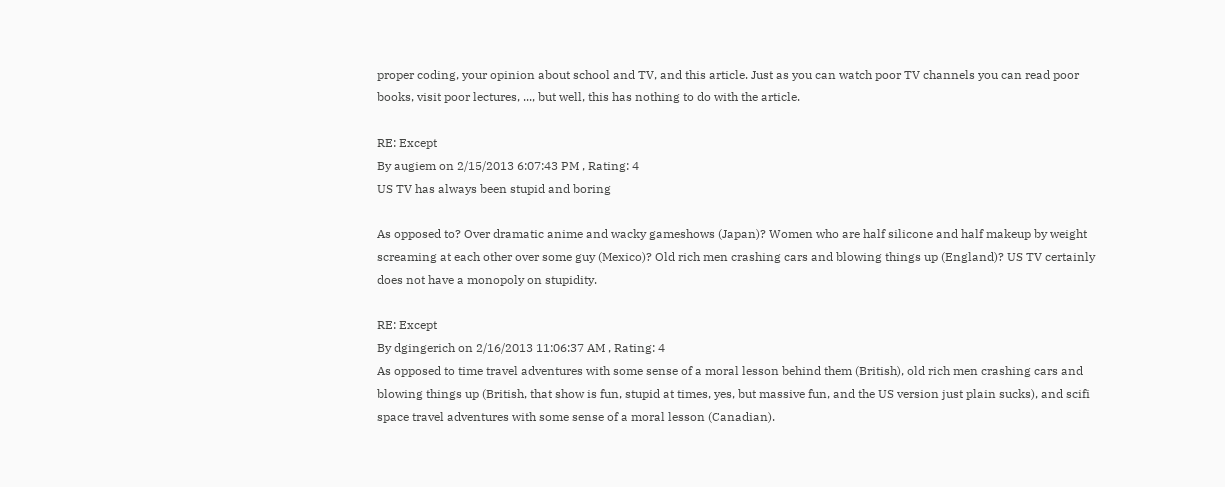proper coding, your opinion about school and TV, and this article. Just as you can watch poor TV channels you can read poor books, visit poor lectures, ..., but well, this has nothing to do with the article.

RE: Except
By augiem on 2/15/2013 6:07:43 PM , Rating: 4
US TV has always been stupid and boring

As opposed to? Over dramatic anime and wacky gameshows (Japan)? Women who are half silicone and half makeup by weight screaming at each other over some guy (Mexico)? Old rich men crashing cars and blowing things up (England)? US TV certainly does not have a monopoly on stupidity.

RE: Except
By dgingerich on 2/16/2013 11:06:37 AM , Rating: 4
As opposed to time travel adventures with some sense of a moral lesson behind them (British), old rich men crashing cars and blowing things up (British, that show is fun, stupid at times, yes, but massive fun, and the US version just plain sucks), and scifi space travel adventures with some sense of a moral lesson (Canadian).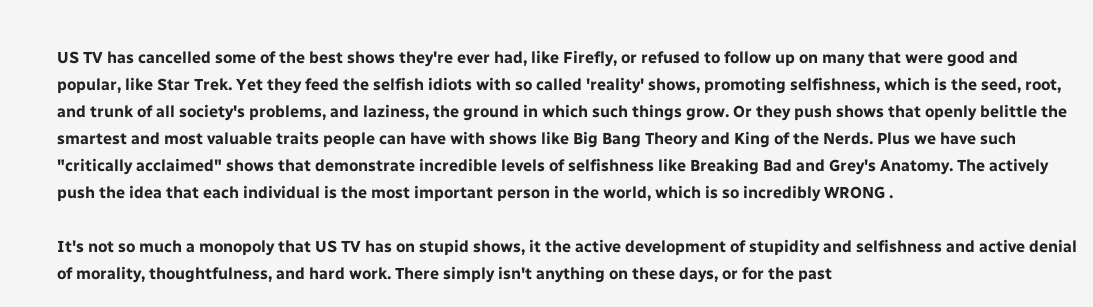US TV has cancelled some of the best shows they're ever had, like Firefly, or refused to follow up on many that were good and popular, like Star Trek. Yet they feed the selfish idiots with so called 'reality' shows, promoting selfishness, which is the seed, root, and trunk of all society's problems, and laziness, the ground in which such things grow. Or they push shows that openly belittle the smartest and most valuable traits people can have with shows like Big Bang Theory and King of the Nerds. Plus we have such "critically acclaimed" shows that demonstrate incredible levels of selfishness like Breaking Bad and Grey's Anatomy. The actively push the idea that each individual is the most important person in the world, which is so incredibly WRONG .

It's not so much a monopoly that US TV has on stupid shows, it the active development of stupidity and selfishness and active denial of morality, thoughtfulness, and hard work. There simply isn't anything on these days, or for the past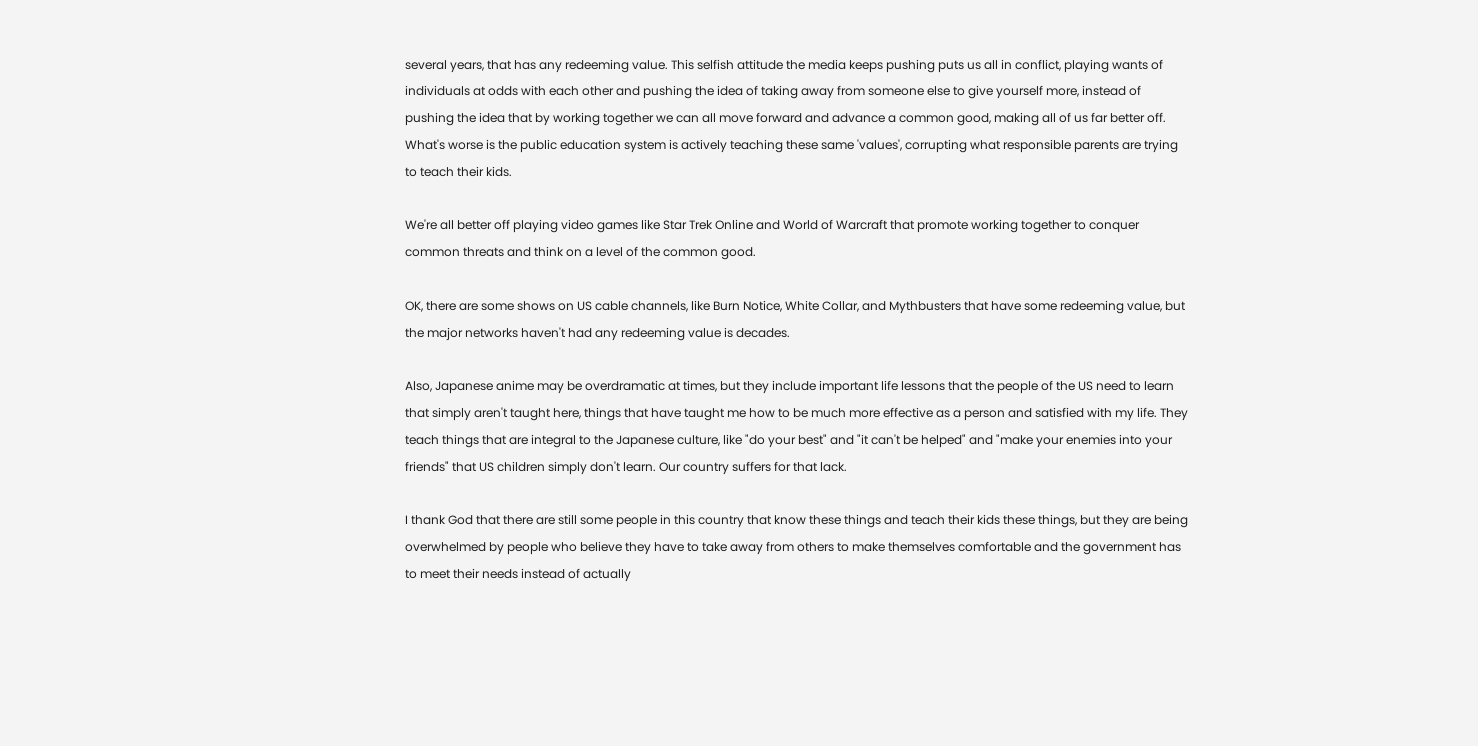several years, that has any redeeming value. This selfish attitude the media keeps pushing puts us all in conflict, playing wants of individuals at odds with each other and pushing the idea of taking away from someone else to give yourself more, instead of pushing the idea that by working together we can all move forward and advance a common good, making all of us far better off. What's worse is the public education system is actively teaching these same 'values', corrupting what responsible parents are trying to teach their kids.

We're all better off playing video games like Star Trek Online and World of Warcraft that promote working together to conquer common threats and think on a level of the common good.

OK, there are some shows on US cable channels, like Burn Notice, White Collar, and Mythbusters that have some redeeming value, but the major networks haven't had any redeeming value is decades.

Also, Japanese anime may be overdramatic at times, but they include important life lessons that the people of the US need to learn that simply aren't taught here, things that have taught me how to be much more effective as a person and satisfied with my life. They teach things that are integral to the Japanese culture, like "do your best" and "it can't be helped" and "make your enemies into your friends" that US children simply don't learn. Our country suffers for that lack.

I thank God that there are still some people in this country that know these things and teach their kids these things, but they are being overwhelmed by people who believe they have to take away from others to make themselves comfortable and the government has to meet their needs instead of actually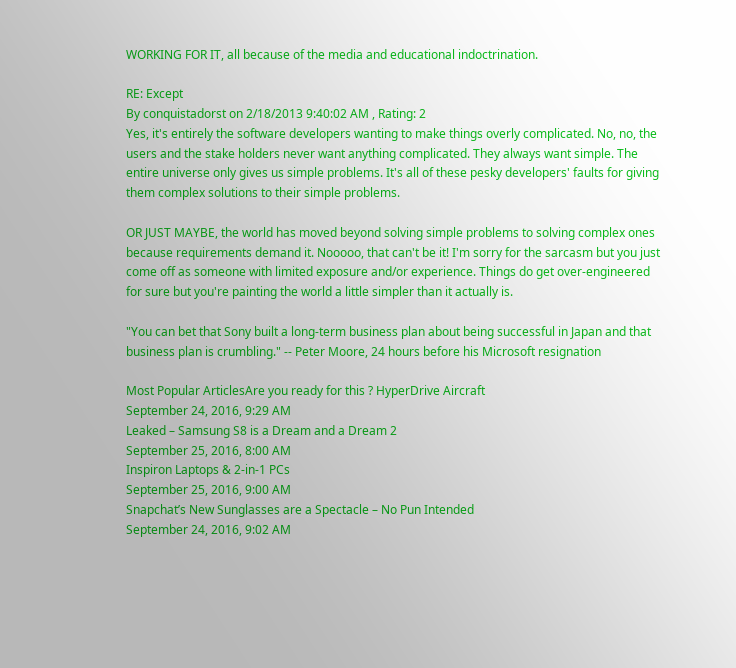WORKING FOR IT, all because of the media and educational indoctrination.

RE: Except
By conquistadorst on 2/18/2013 9:40:02 AM , Rating: 2
Yes, it's entirely the software developers wanting to make things overly complicated. No, no, the users and the stake holders never want anything complicated. They always want simple. The entire universe only gives us simple problems. It's all of these pesky developers' faults for giving them complex solutions to their simple problems.

OR JUST MAYBE, the world has moved beyond solving simple problems to solving complex ones because requirements demand it. Nooooo, that can't be it! I'm sorry for the sarcasm but you just come off as someone with limited exposure and/or experience. Things do get over-engineered for sure but you're painting the world a little simpler than it actually is.

"You can bet that Sony built a long-term business plan about being successful in Japan and that business plan is crumbling." -- Peter Moore, 24 hours before his Microsoft resignation

Most Popular ArticlesAre you ready for this ? HyperDrive Aircraft
September 24, 2016, 9:29 AM
Leaked – Samsung S8 is a Dream and a Dream 2
September 25, 2016, 8:00 AM
Inspiron Laptops & 2-in-1 PCs
September 25, 2016, 9:00 AM
Snapchat’s New Sunglasses are a Spectacle – No Pun Intended
September 24, 2016, 9:02 AM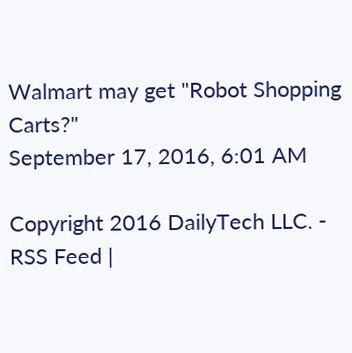Walmart may get "Robot Shopping Carts?"
September 17, 2016, 6:01 AM

Copyright 2016 DailyTech LLC. - RSS Feed |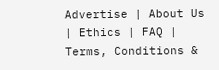Advertise | About Us | Ethics | FAQ | Terms, Conditions &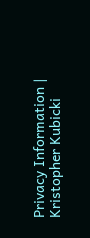Privacy Information | Kristopher Kubicki